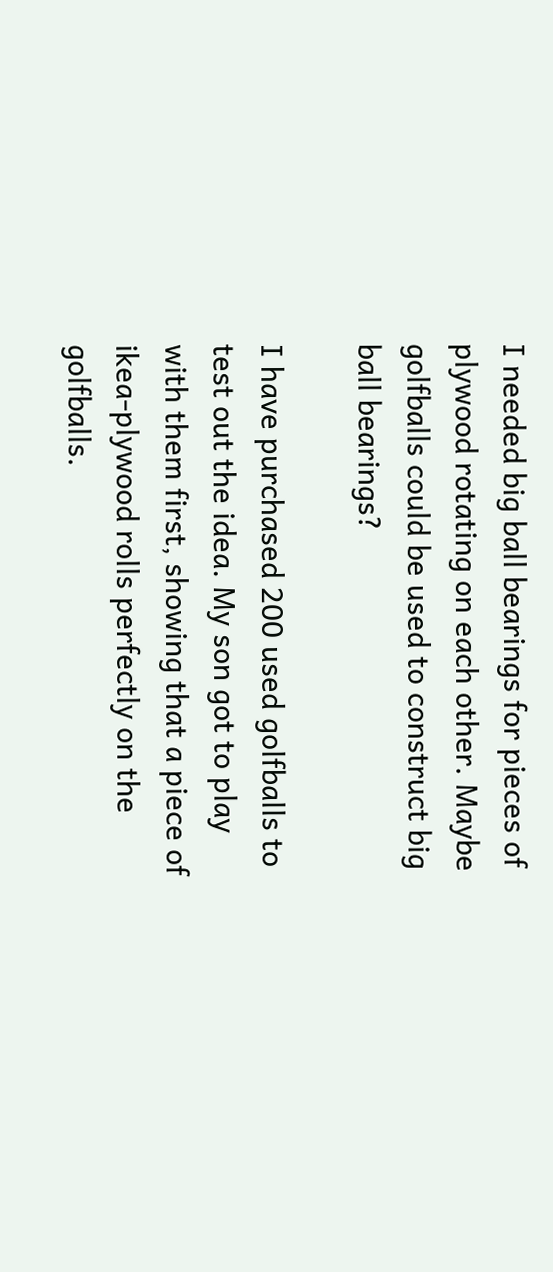I needed big ball bearings for pieces of plywood rotating on each other. Maybe golfballs could be used to construct big ball bearings?

I have purchased 200 used golfballs to test out the idea. My son got to play with them first, showing that a piece of ikea-plywood rolls perfectly on the golfballs.